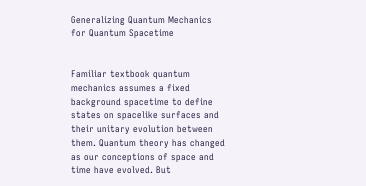Generalizing Quantum Mechanics for Quantum Spacetime


Familiar textbook quantum mechanics assumes a fixed background spacetime to define states on spacelike surfaces and their unitary evolution between them. Quantum theory has changed as our conceptions of space and time have evolved. But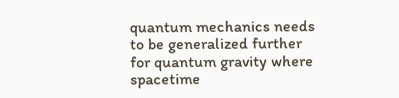quantum mechanics needs to be generalized further for quantum gravity where spacetime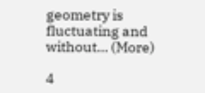geometry is fluctuating and without… (More)

4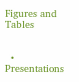Figures and Tables


  • Presentations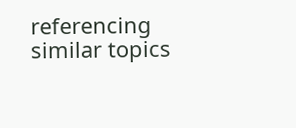referencing similar topics